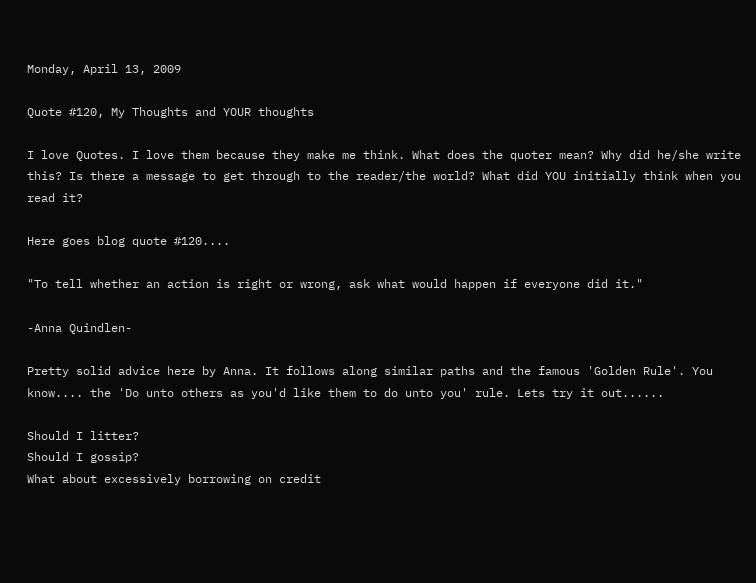Monday, April 13, 2009

Quote #120, My Thoughts and YOUR thoughts

I love Quotes. I love them because they make me think. What does the quoter mean? Why did he/she write this? Is there a message to get through to the reader/the world? What did YOU initially think when you read it?

Here goes blog quote #120....

"To tell whether an action is right or wrong, ask what would happen if everyone did it."

-Anna Quindlen-

Pretty solid advice here by Anna. It follows along similar paths and the famous 'Golden Rule'. You know.... the 'Do unto others as you'd like them to do unto you' rule. Lets try it out......

Should I litter?
Should I gossip?
What about excessively borrowing on credit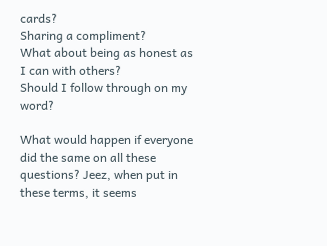cards?
Sharing a compliment?
What about being as honest as I can with others?
Should I follow through on my word?

What would happen if everyone did the same on all these questions? Jeez, when put in these terms, it seems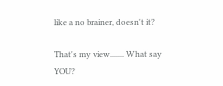like a no brainer, doesn't it?

That's my view....... What say YOU?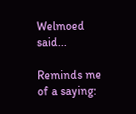Welmoed said...

Reminds me of a saying: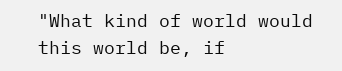"What kind of world would this world be, if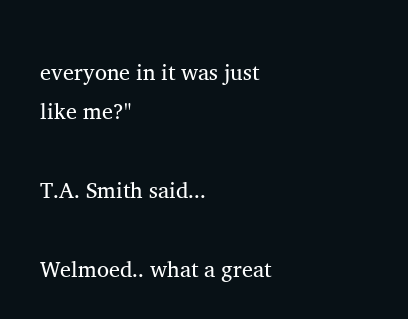everyone in it was just like me?"

T.A. Smith said...

Welmoed.. what a great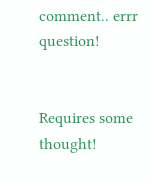comment.. errr question!


Requires some thought!